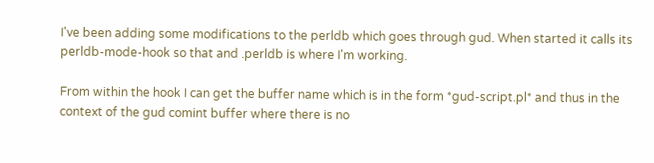I've been adding some modifications to the perldb which goes through gud. When started it calls its perldb-mode-hook so that and .perldb is where I'm working.

From within the hook I can get the buffer name which is in the form *gud-script.pl* and thus in the context of the gud comint buffer where there is no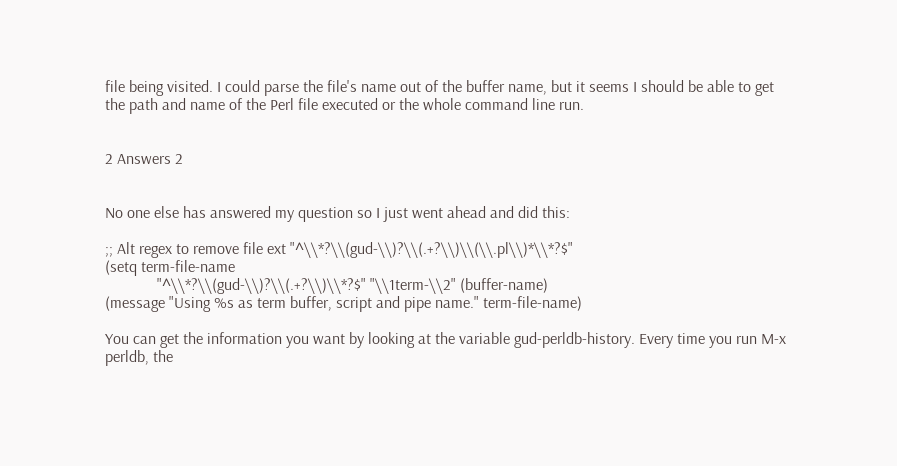file being visited. I could parse the file's name out of the buffer name, but it seems I should be able to get the path and name of the Perl file executed or the whole command line run.


2 Answers 2


No one else has answered my question so I just went ahead and did this:

;; Alt regex to remove file ext "^\\*?\\(gud-\\)?\\(.+?\\)\\(\\.pl\\)*\\*?$"
(setq term-file-name
             "^\\*?\\(gud-\\)?\\(.+?\\)\\*?$" "\\1term-\\2" (buffer-name)
(message "Using %s as term buffer, script and pipe name." term-file-name)

You can get the information you want by looking at the variable gud-perldb-history. Every time you run M-x perldb, the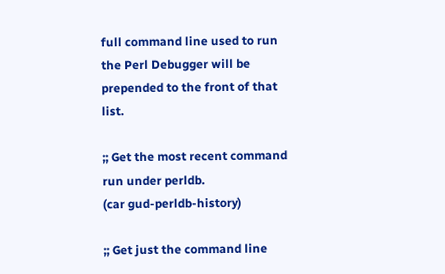full command line used to run the Perl Debugger will be prepended to the front of that list.

;; Get the most recent command run under perldb.
(car gud-perldb-history)

;; Get just the command line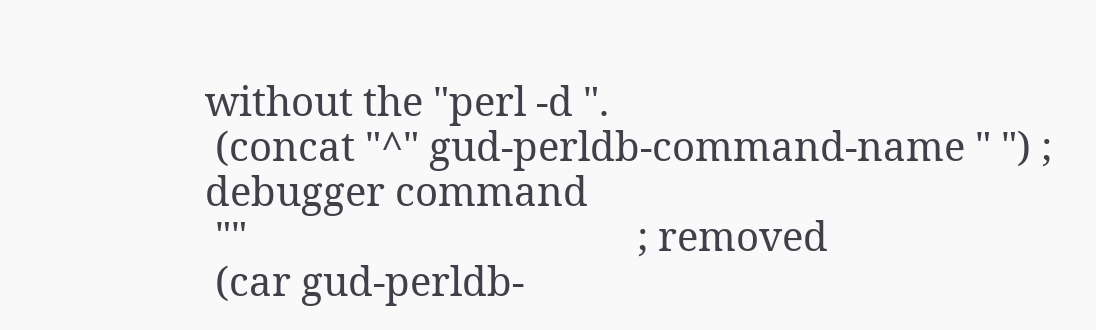without the "perl -d ".
 (concat "^" gud-perldb-command-name " ") ; debugger command
 ""                                       ; removed
 (car gud-perldb-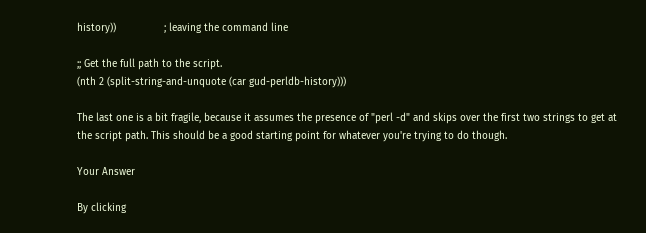history))                ; leaving the command line

;; Get the full path to the script.
(nth 2 (split-string-and-unquote (car gud-perldb-history)))

The last one is a bit fragile, because it assumes the presence of "perl -d" and skips over the first two strings to get at the script path. This should be a good starting point for whatever you're trying to do though.

Your Answer

By clicking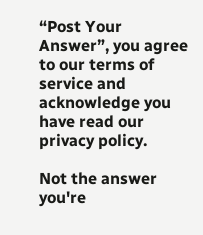“Post Your Answer”, you agree to our terms of service and acknowledge you have read our privacy policy.

Not the answer you're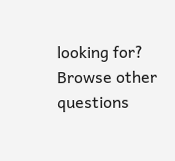looking for? Browse other questions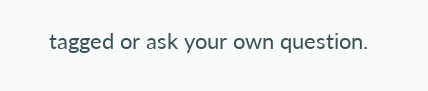tagged or ask your own question.